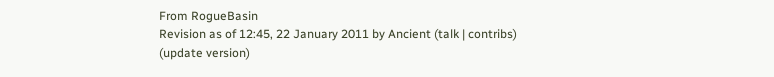From RogueBasin
Revision as of 12:45, 22 January 2011 by Ancient (talk | contribs) (update version)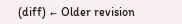(diff) ← Older revision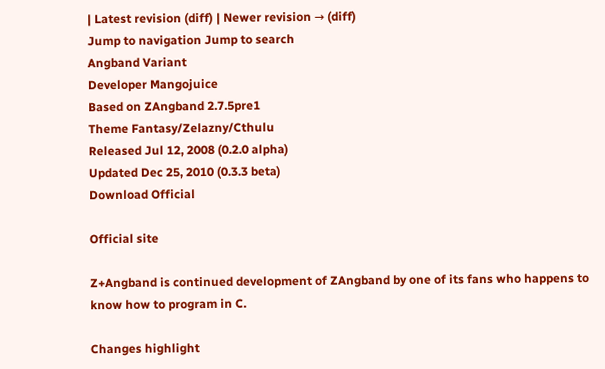| Latest revision (diff) | Newer revision → (diff)
Jump to navigation Jump to search
Angband Variant
Developer Mangojuice
Based on ZAngband 2.7.5pre1
Theme Fantasy/Zelazny/Cthulu
Released Jul 12, 2008 (0.2.0 alpha)
Updated Dec 25, 2010 (0.3.3 beta)
Download Official

Official site

Z+Angband is continued development of ZAngband by one of its fans who happens to know how to program in C.

Changes highlight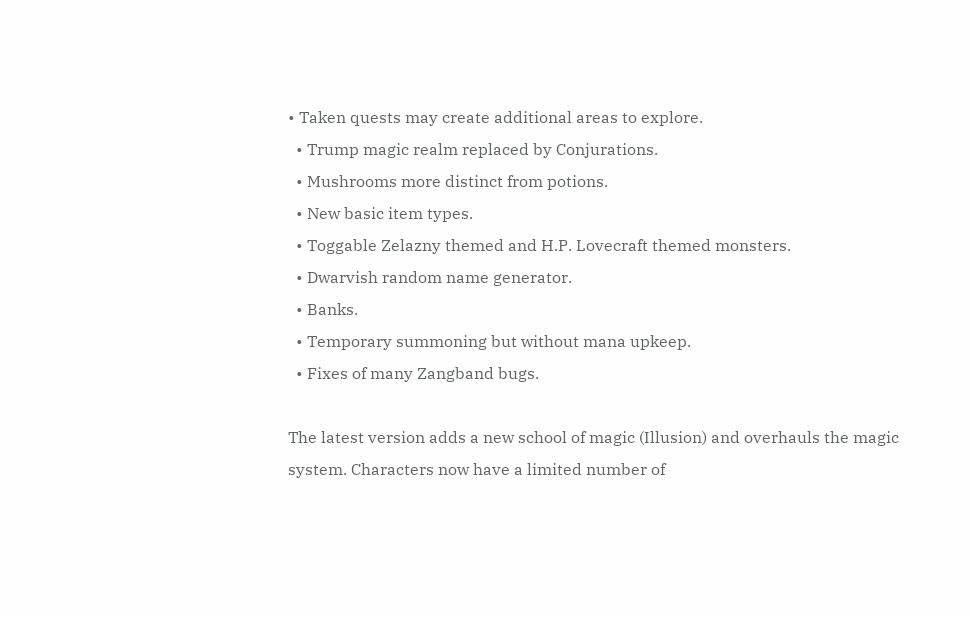• Taken quests may create additional areas to explore.
  • Trump magic realm replaced by Conjurations.
  • Mushrooms more distinct from potions.
  • New basic item types.
  • Toggable Zelazny themed and H.P. Lovecraft themed monsters.
  • Dwarvish random name generator.
  • Banks.
  • Temporary summoning but without mana upkeep.
  • Fixes of many Zangband bugs.

The latest version adds a new school of magic (Illusion) and overhauls the magic system. Characters now have a limited number of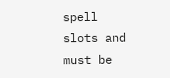spell slots and must be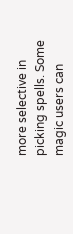more selective in picking spells. Some magic users can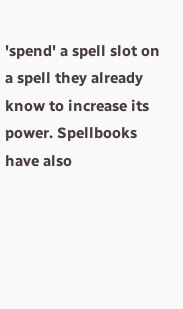'spend' a spell slot on a spell they already know to increase its power. Spellbooks have also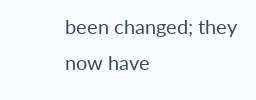been changed; they now have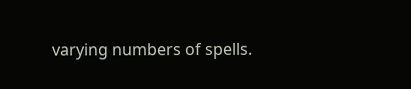varying numbers of spells.